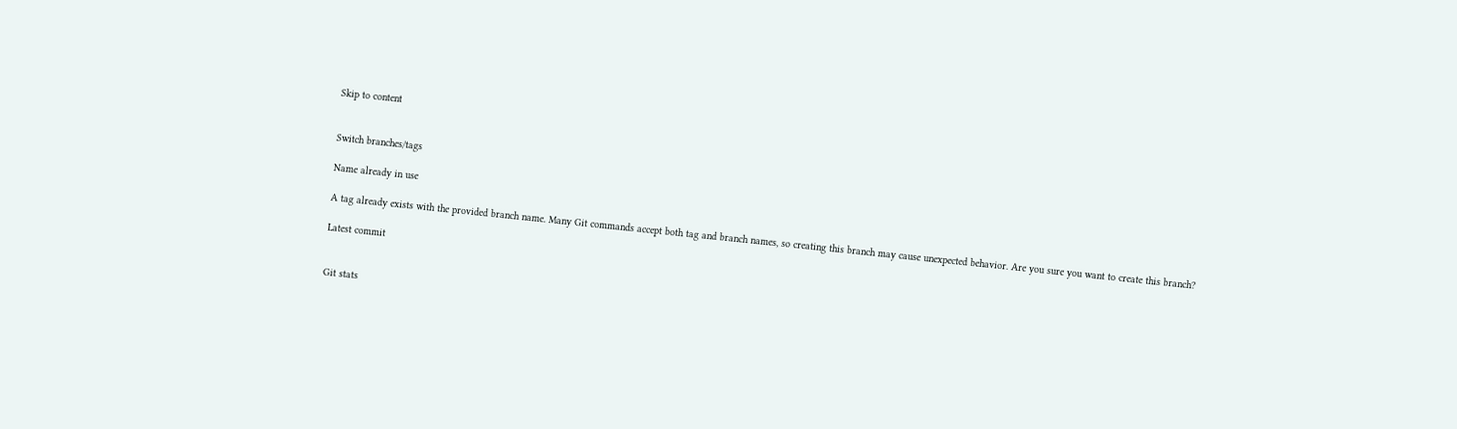Skip to content


Switch branches/tags

Name already in use

A tag already exists with the provided branch name. Many Git commands accept both tag and branch names, so creating this branch may cause unexpected behavior. Are you sure you want to create this branch?

Latest commit


Git stats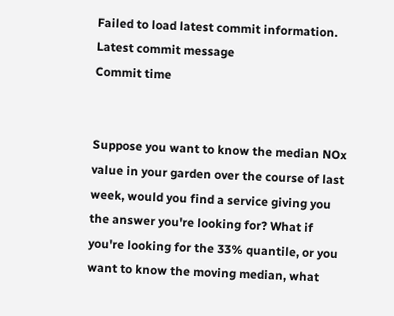Failed to load latest commit information.
Latest commit message
Commit time


Suppose you want to know the median NOx value in your garden over the course of last week, would you find a service giving you the answer you're looking for? What if you're looking for the 33% quantile, or you want to know the moving median, what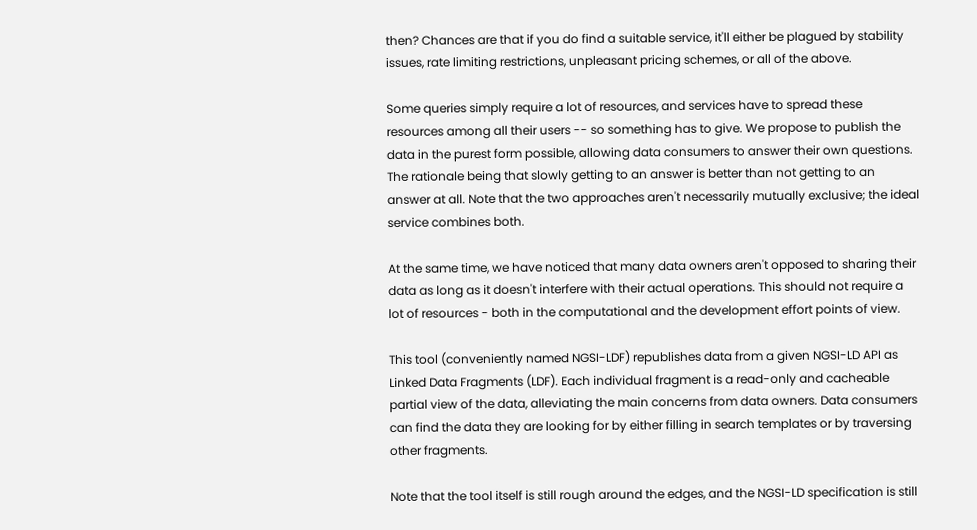then? Chances are that if you do find a suitable service, it'll either be plagued by stability issues, rate limiting restrictions, unpleasant pricing schemes, or all of the above.

Some queries simply require a lot of resources, and services have to spread these resources among all their users -- so something has to give. We propose to publish the data in the purest form possible, allowing data consumers to answer their own questions. The rationale being that slowly getting to an answer is better than not getting to an answer at all. Note that the two approaches aren't necessarily mutually exclusive; the ideal service combines both.

At the same time, we have noticed that many data owners aren't opposed to sharing their data as long as it doesn't interfere with their actual operations. This should not require a lot of resources - both in the computational and the development effort points of view.

This tool (conveniently named NGSI-LDF) republishes data from a given NGSI-LD API as Linked Data Fragments (LDF). Each individual fragment is a read-only and cacheable partial view of the data, alleviating the main concerns from data owners. Data consumers can find the data they are looking for by either filling in search templates or by traversing other fragments.

Note that the tool itself is still rough around the edges, and the NGSI-LD specification is still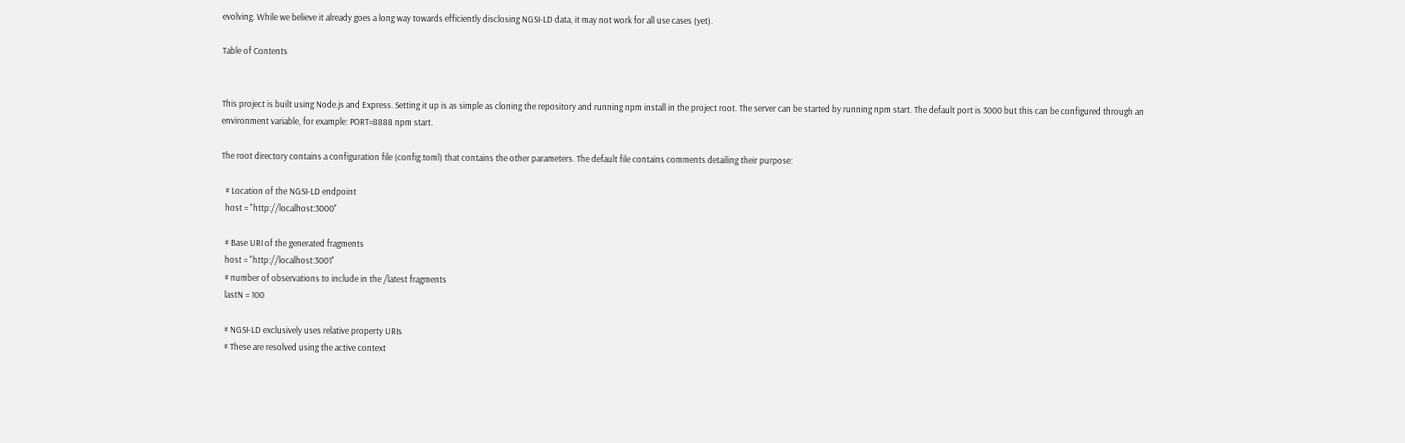evolving. While we believe it already goes a long way towards efficiently disclosing NGSI-LD data, it may not work for all use cases (yet).

Table of Contents


This project is built using Node.js and Express. Setting it up is as simple as cloning the repository and running npm install in the project root. The server can be started by running npm start. The default port is 3000 but this can be configured through an environment variable, for example: PORT=8888 npm start.

The root directory contains a configuration file (config.toml) that contains the other parameters. The default file contains comments detailing their purpose:

  # Location of the NGSI-LD endpoint
  host = "http://localhost:3000"

  # Base URI of the generated fragments
  host = "http://localhost:3001"
  # number of observations to include in the /latest fragments
  lastN = 100

  # NGSI-LD exclusively uses relative property URIs
  # These are resolved using the active context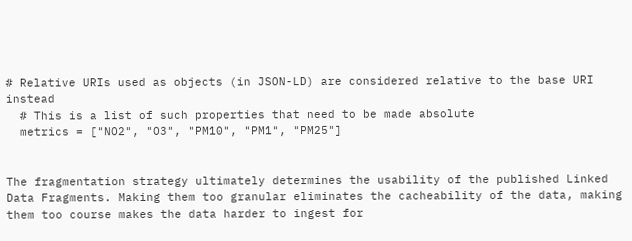# Relative URIs used as objects (in JSON-LD) are considered relative to the base URI instead
  # This is a list of such properties that need to be made absolute
  metrics = ["NO2", "O3", "PM10", "PM1", "PM25"]


The fragmentation strategy ultimately determines the usability of the published Linked Data Fragments. Making them too granular eliminates the cacheability of the data, making them too course makes the data harder to ingest for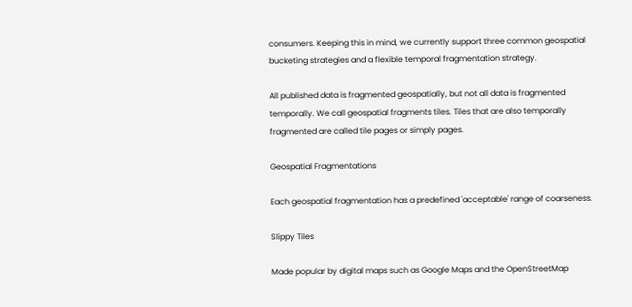consumers. Keeping this in mind, we currently support three common geospatial bucketing strategies and a flexible temporal fragmentation strategy.

All published data is fragmented geospatially, but not all data is fragmented temporally. We call geospatial fragments tiles. Tiles that are also temporally fragmented are called tile pages or simply pages.

Geospatial Fragmentations

Each geospatial fragmentation has a predefined 'acceptable' range of coarseness.

Slippy Tiles

Made popular by digital maps such as Google Maps and the OpenStreetMap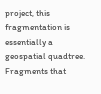project, this fragmentation is essentially a geospatial quadtree. Fragments that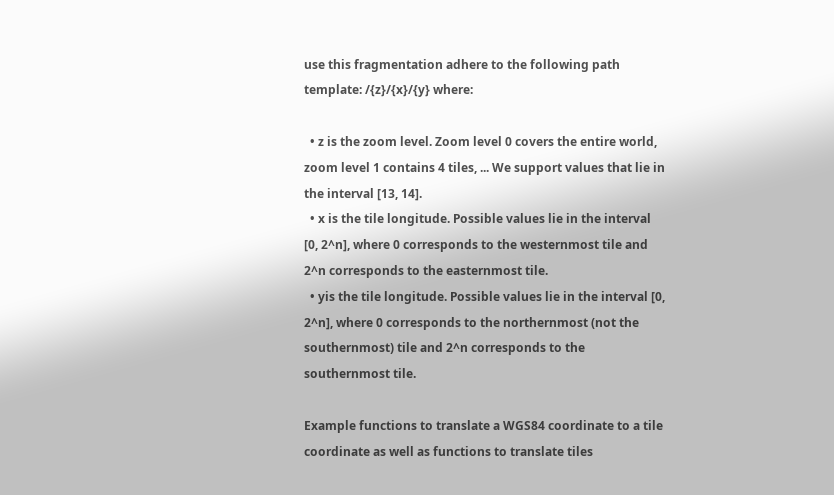use this fragmentation adhere to the following path template: /{z}/{x}/{y} where:

  • z is the zoom level. Zoom level 0 covers the entire world, zoom level 1 contains 4 tiles, ... We support values that lie in the interval [13, 14].
  • x is the tile longitude. Possible values lie in the interval [0, 2^n], where 0 corresponds to the westernmost tile and 2^n corresponds to the easternmost tile.
  • yis the tile longitude. Possible values lie in the interval [0, 2^n], where 0 corresponds to the northernmost (not the southernmost) tile and 2^n corresponds to the southernmost tile.

Example functions to translate a WGS84 coordinate to a tile coordinate as well as functions to translate tiles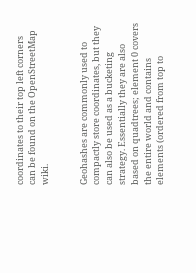coordinates to their top left corners can be found on the OpenStreetMap wiki.


Geohashes are commonly used to compactly store coordinates, but they can also be used as a bucketing strategy. Essentially they are also based on quadtrees; element 0 covers the entire world and contains elements (ordered from top to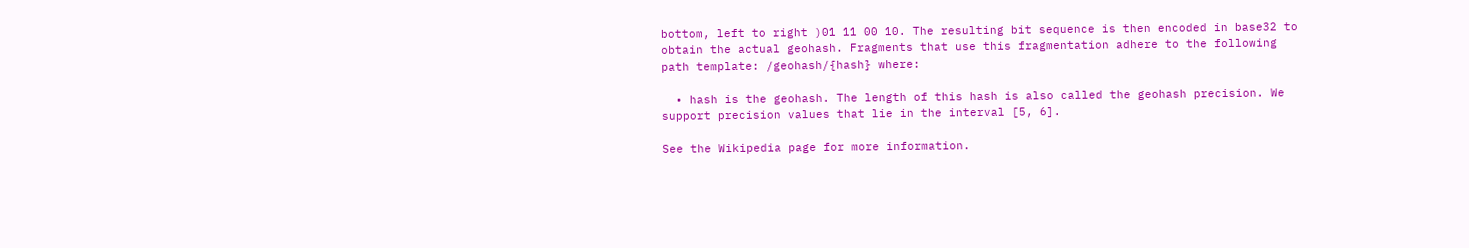bottom, left to right )01 11 00 10. The resulting bit sequence is then encoded in base32 to obtain the actual geohash. Fragments that use this fragmentation adhere to the following path template: /geohash/{hash} where:

  • hash is the geohash. The length of this hash is also called the geohash precision. We support precision values that lie in the interval [5, 6].

See the Wikipedia page for more information.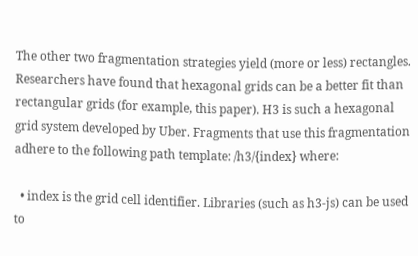The other two fragmentation strategies yield (more or less) rectangles. Researchers have found that hexagonal grids can be a better fit than rectangular grids (for example, this paper). H3 is such a hexagonal grid system developed by Uber. Fragments that use this fragmentation adhere to the following path template: /h3/{index} where:

  • index is the grid cell identifier. Libraries (such as h3-js) can be used to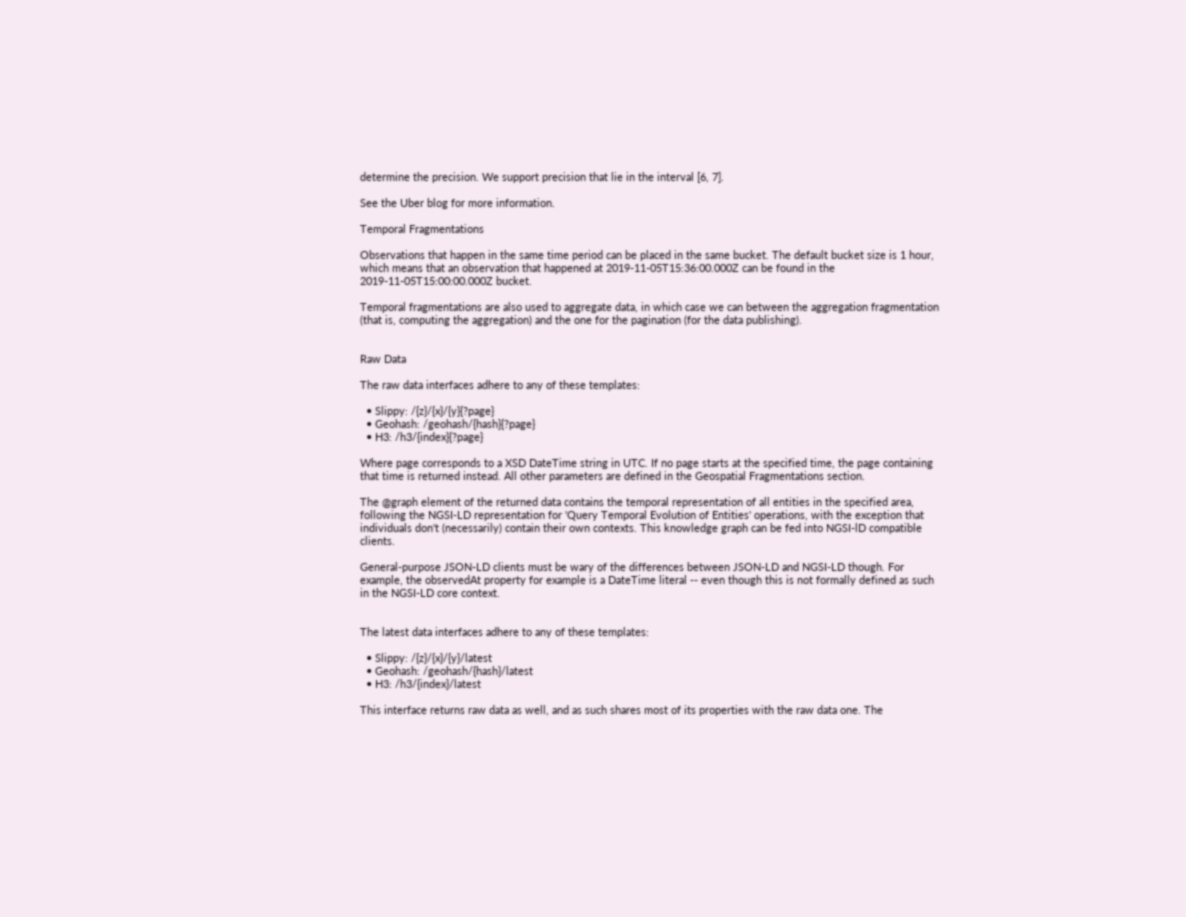determine the precision. We support precision that lie in the interval [6, 7].

See the Uber blog for more information.

Temporal Fragmentations

Observations that happen in the same time period can be placed in the same bucket. The default bucket size is 1 hour, which means that an observation that happened at 2019-11-05T15:36:00.000Z can be found in the 2019-11-05T15:00:00.000Z bucket.

Temporal fragmentations are also used to aggregate data, in which case we can between the aggregation fragmentation (that is, computing the aggregation) and the one for the pagination (for the data publishing).


Raw Data

The raw data interfaces adhere to any of these templates:

  • Slippy: /{z}/{x}/{y}{?page}
  • Geohash: /geohash/{hash}{?page}
  • H3: /h3/{index}{?page}

Where page corresponds to a XSD DateTime string in UTC. If no page starts at the specified time, the page containing that time is returned instead. All other parameters are defined in the Geospatial Fragmentations section.

The @graph element of the returned data contains the temporal representation of all entities in the specified area, following the NGSI-LD representation for 'Query Temporal Evolution of Entities' operations, with the exception that individuals don't (necessarily) contain their own contexts. This knowledge graph can be fed into NGSI-lD compatible clients.

General-purpose JSON-LD clients must be wary of the differences between JSON-LD and NGSI-LD though. For example, the observedAt property for example is a DateTime literal -- even though this is not formally defined as such in the NGSI-LD core context.


The latest data interfaces adhere to any of these templates:

  • Slippy: /{z}/{x}/{y}/latest
  • Geohash: /geohash/{hash}/latest
  • H3: /h3/{index}/latest

This interface returns raw data as well, and as such shares most of its properties with the raw data one. The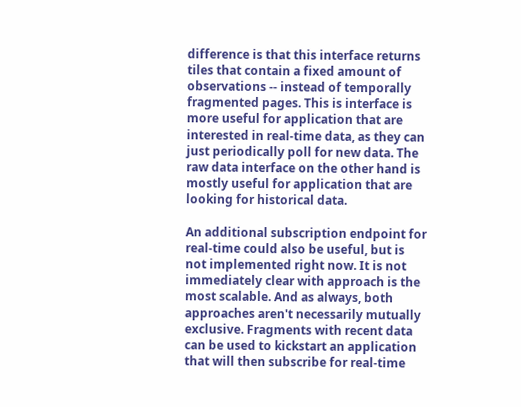difference is that this interface returns tiles that contain a fixed amount of observations -- instead of temporally fragmented pages. This is interface is more useful for application that are interested in real-time data, as they can just periodically poll for new data. The raw data interface on the other hand is mostly useful for application that are looking for historical data.

An additional subscription endpoint for real-time could also be useful, but is not implemented right now. It is not immediately clear with approach is the most scalable. And as always, both approaches aren't necessarily mutually exclusive. Fragments with recent data can be used to kickstart an application that will then subscribe for real-time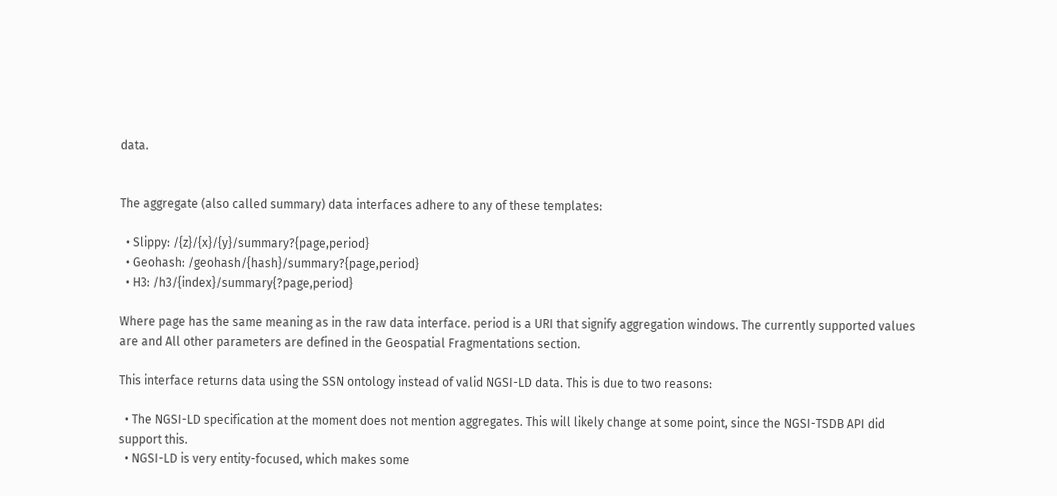data.


The aggregate (also called summary) data interfaces adhere to any of these templates:

  • Slippy: /{z}/{x}/{y}/summary?{page,period}
  • Geohash: /geohash/{hash}/summary?{page,period}
  • H3: /h3/{index}/summary{?page,period}

Where page has the same meaning as in the raw data interface. period is a URI that signify aggregation windows. The currently supported values are and All other parameters are defined in the Geospatial Fragmentations section.

This interface returns data using the SSN ontology instead of valid NGSI-LD data. This is due to two reasons:

  • The NGSI-LD specification at the moment does not mention aggregates. This will likely change at some point, since the NGSI-TSDB API did support this.
  • NGSI-LD is very entity-focused, which makes some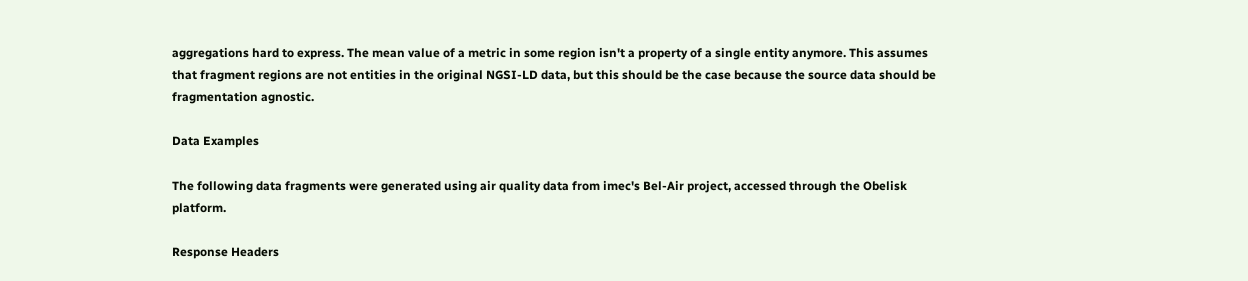aggregations hard to express. The mean value of a metric in some region isn't a property of a single entity anymore. This assumes that fragment regions are not entities in the original NGSI-LD data, but this should be the case because the source data should be fragmentation agnostic.

Data Examples

The following data fragments were generated using air quality data from imec's Bel-Air project, accessed through the Obelisk platform.

Response Headers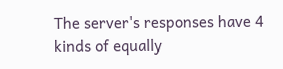The server's responses have 4 kinds of equally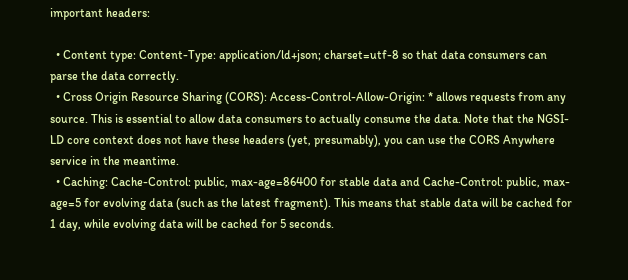important headers:

  • Content type: Content-Type: application/ld+json; charset=utf-8 so that data consumers can parse the data correctly.
  • Cross Origin Resource Sharing (CORS): Access-Control-Allow-Origin: * allows requests from any source. This is essential to allow data consumers to actually consume the data. Note that the NGSI-LD core context does not have these headers (yet, presumably), you can use the CORS Anywhere service in the meantime.
  • Caching: Cache-Control: public, max-age=86400 for stable data and Cache-Control: public, max-age=5 for evolving data (such as the latest fragment). This means that stable data will be cached for 1 day, while evolving data will be cached for 5 seconds.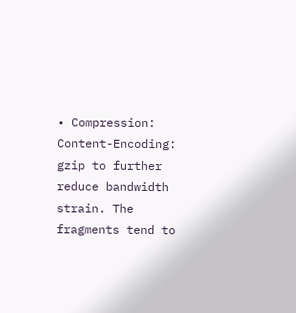• Compression: Content-Encoding: gzip to further reduce bandwidth strain. The fragments tend to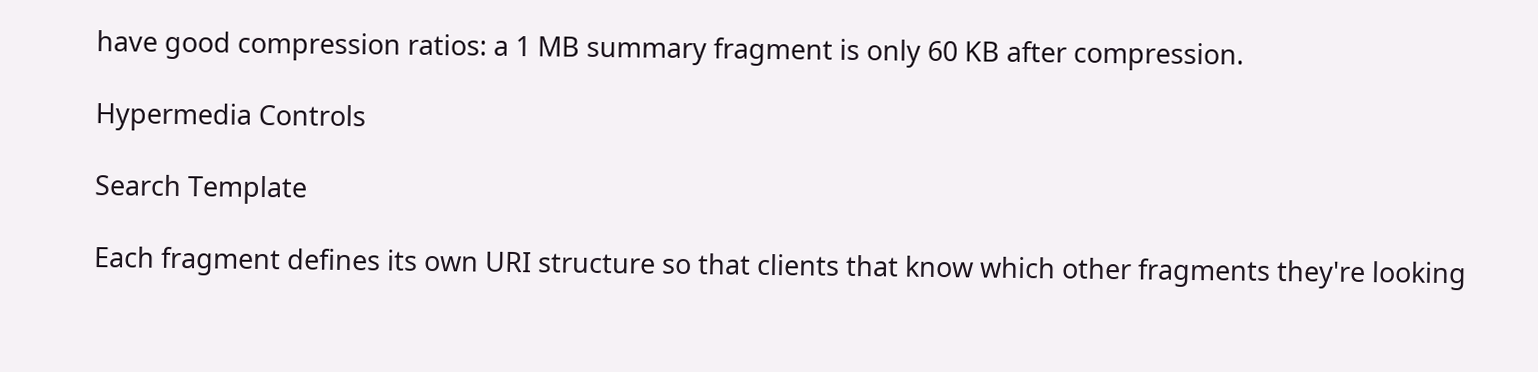have good compression ratios: a 1 MB summary fragment is only 60 KB after compression.

Hypermedia Controls

Search Template

Each fragment defines its own URI structure so that clients that know which other fragments they're looking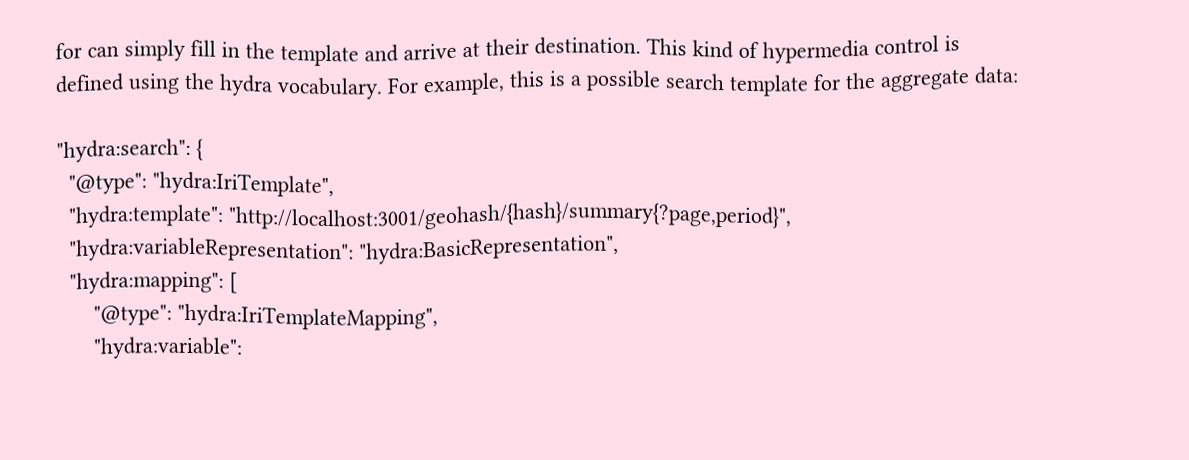for can simply fill in the template and arrive at their destination. This kind of hypermedia control is defined using the hydra vocabulary. For example, this is a possible search template for the aggregate data:

"hydra:search": {
  "@type": "hydra:IriTemplate",
  "hydra:template": "http://localhost:3001/geohash/{hash}/summary{?page,period}",
  "hydra:variableRepresentation": "hydra:BasicRepresentation",
  "hydra:mapping": [
      "@type": "hydra:IriTemplateMapping",
      "hydra:variable":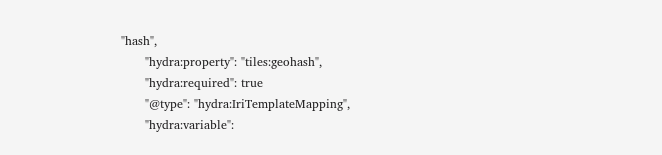"hash",
      "hydra:property": "tiles:geohash",
      "hydra:required": true
      "@type": "hydra:IriTemplateMapping",
      "hydra:variable":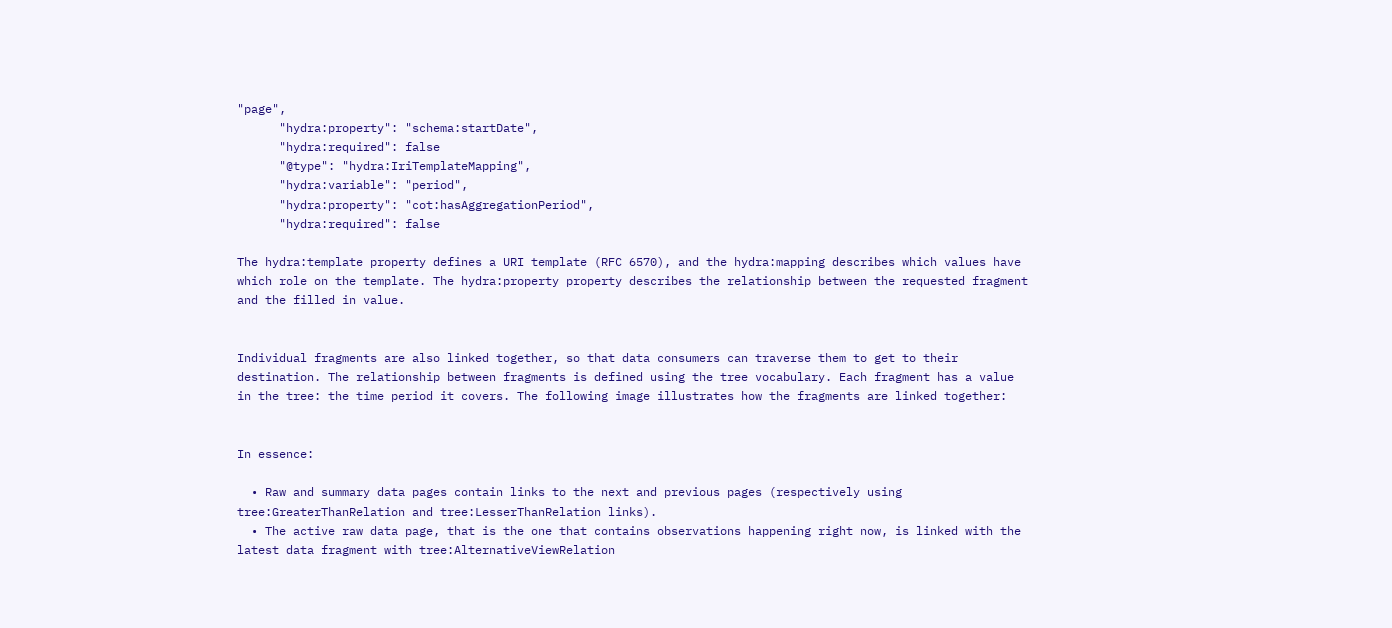"page",
      "hydra:property": "schema:startDate",
      "hydra:required": false
      "@type": "hydra:IriTemplateMapping",
      "hydra:variable": "period",
      "hydra:property": "cot:hasAggregationPeriod",
      "hydra:required": false

The hydra:template property defines a URI template (RFC 6570), and the hydra:mapping describes which values have which role on the template. The hydra:property property describes the relationship between the requested fragment and the filled in value.


Individual fragments are also linked together, so that data consumers can traverse them to get to their destination. The relationship between fragments is defined using the tree vocabulary. Each fragment has a value in the tree: the time period it covers. The following image illustrates how the fragments are linked together:


In essence:

  • Raw and summary data pages contain links to the next and previous pages (respectively using tree:GreaterThanRelation and tree:LesserThanRelation links).
  • The active raw data page, that is the one that contains observations happening right now, is linked with the latest data fragment with tree:AlternativeViewRelation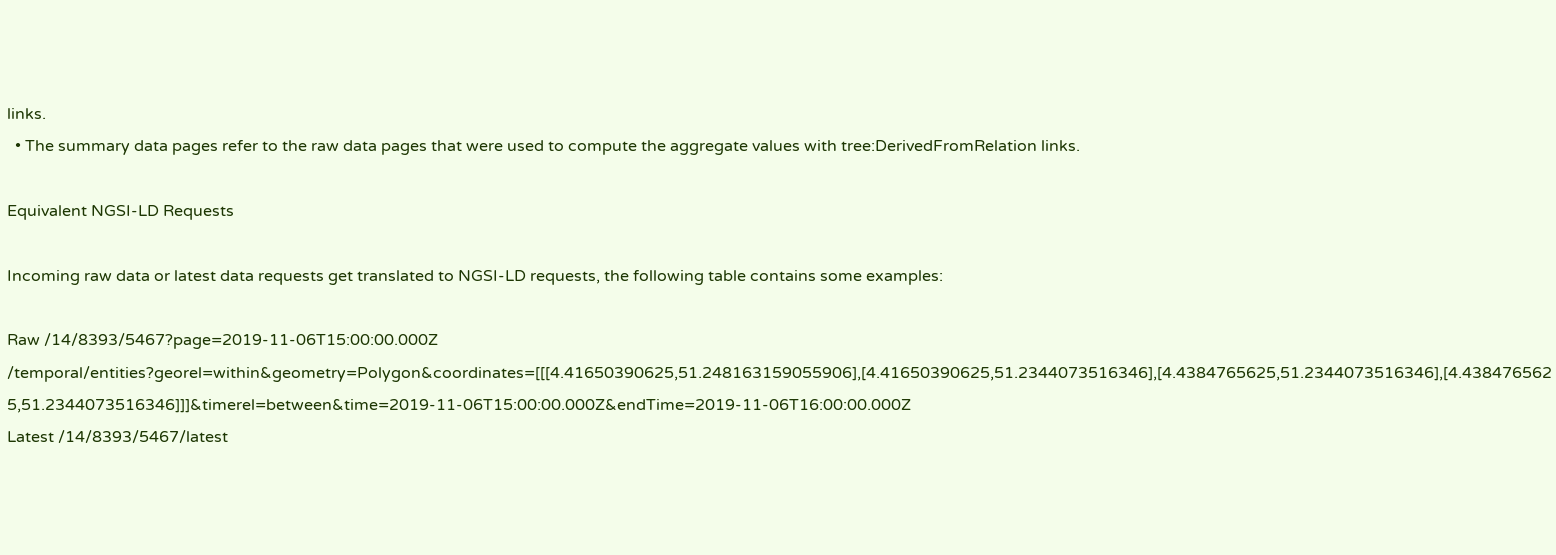links.
  • The summary data pages refer to the raw data pages that were used to compute the aggregate values with tree:DerivedFromRelation links.

Equivalent NGSI-LD Requests

Incoming raw data or latest data requests get translated to NGSI-LD requests, the following table contains some examples:

Raw /14/8393/5467?page=2019-11-06T15:00:00.000Z /temporal/entities?georel=within&geometry=Polygon&coordinates=[[[4.41650390625,51.248163159055906],[4.41650390625,51.2344073516346],[4.4384765625,51.2344073516346],[4.4384765625,51.2344073516346]]]&timerel=between&time=2019-11-06T15:00:00.000Z&endTime=2019-11-06T16:00:00.000Z
Latest /14/8393/5467/latest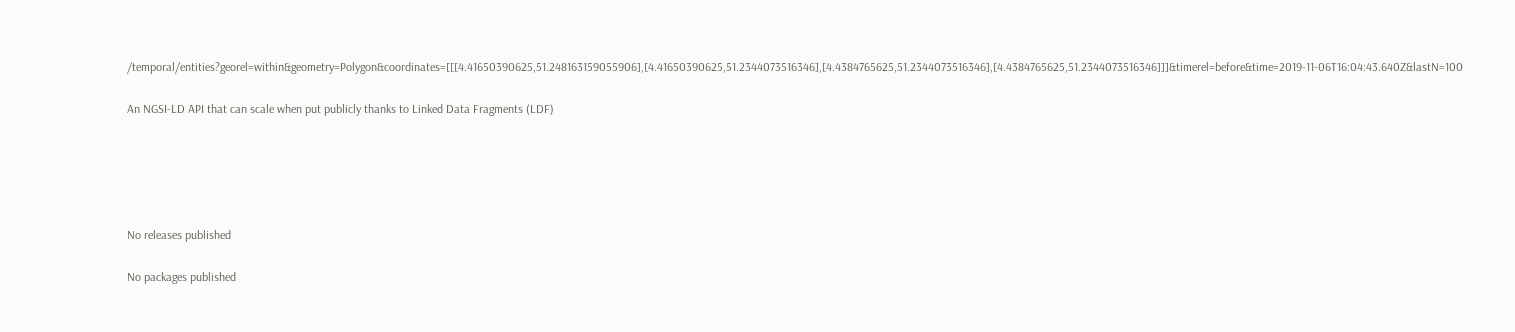/temporal/entities?georel=within&geometry=Polygon&coordinates=[[[4.41650390625,51.248163159055906],[4.41650390625,51.2344073516346],[4.4384765625,51.2344073516346],[4.4384765625,51.2344073516346]]]&timerel=before&time=2019-11-06T16:04:43.640Z&lastN=100


An NGSI-LD API that can scale when put publicly thanks to Linked Data Fragments (LDF)








No releases published


No packages published